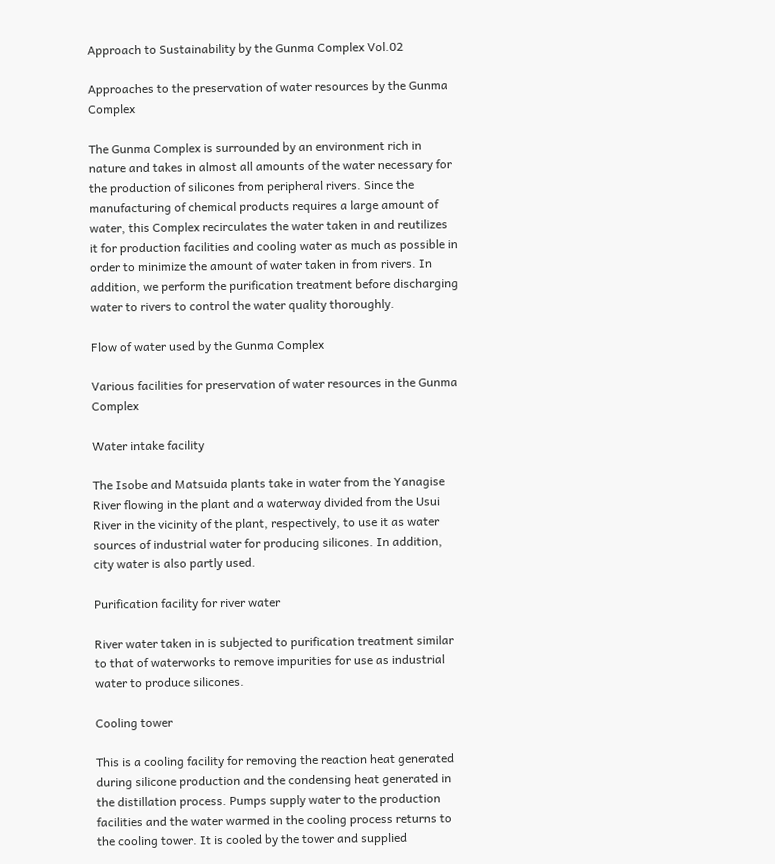Approach to Sustainability by the Gunma Complex Vol.02

Approaches to the preservation of water resources by the Gunma Complex

The Gunma Complex is surrounded by an environment rich in nature and takes in almost all amounts of the water necessary for the production of silicones from peripheral rivers. Since the manufacturing of chemical products requires a large amount of water, this Complex recirculates the water taken in and reutilizes it for production facilities and cooling water as much as possible in order to minimize the amount of water taken in from rivers. In addition, we perform the purification treatment before discharging water to rivers to control the water quality thoroughly.

Flow of water used by the Gunma Complex

Various facilities for preservation of water resources in the Gunma Complex

Water intake facility

The Isobe and Matsuida plants take in water from the Yanagise River flowing in the plant and a waterway divided from the Usui River in the vicinity of the plant, respectively, to use it as water sources of industrial water for producing silicones. In addition, city water is also partly used.

Purification facility for river water

River water taken in is subjected to purification treatment similar to that of waterworks to remove impurities for use as industrial water to produce silicones.

Cooling tower

This is a cooling facility for removing the reaction heat generated during silicone production and the condensing heat generated in the distillation process. Pumps supply water to the production facilities and the water warmed in the cooling process returns to the cooling tower. It is cooled by the tower and supplied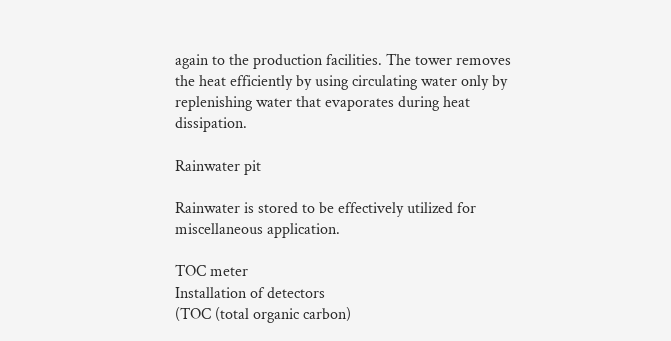again to the production facilities. The tower removes the heat efficiently by using circulating water only by replenishing water that evaporates during heat dissipation.

Rainwater pit

Rainwater is stored to be effectively utilized for miscellaneous application.

TOC meter
Installation of detectors
(TOC (total organic carbon)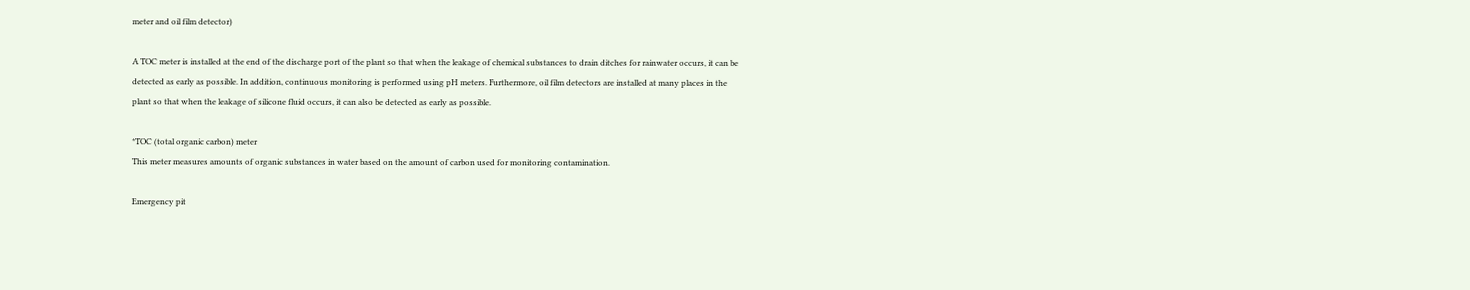meter and oil film detector)

A TOC meter is installed at the end of the discharge port of the plant so that when the leakage of chemical substances to drain ditches for rainwater occurs, it can be detected as early as possible. In addition, continuous monitoring is performed using pH meters. Furthermore, oil film detectors are installed at many places in the plant so that when the leakage of silicone fluid occurs, it can also be detected as early as possible.

*TOC (total organic carbon) meter
This meter measures amounts of organic substances in water based on the amount of carbon used for monitoring contamination.

Emergency pit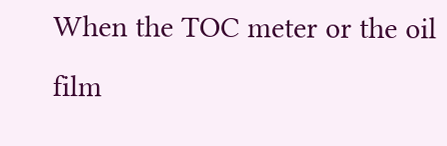When the TOC meter or the oil film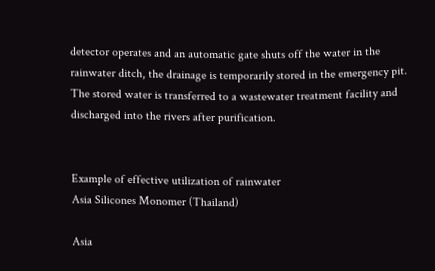detector operates and an automatic gate shuts off the water in the rainwater ditch, the drainage is temporarily stored in the emergency pit. The stored water is transferred to a wastewater treatment facility and discharged into the rivers after purification.


Example of effective utilization of rainwater
Asia Silicones Monomer (Thailand)

Asia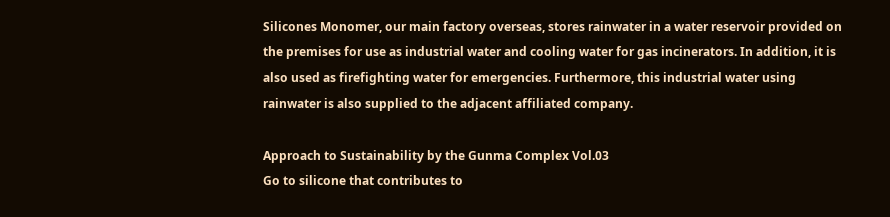Silicones Monomer, our main factory overseas, stores rainwater in a water reservoir provided on the premises for use as industrial water and cooling water for gas incinerators. In addition, it is also used as firefighting water for emergencies. Furthermore, this industrial water using rainwater is also supplied to the adjacent affiliated company.

Approach to Sustainability by the Gunma Complex Vol.03
Go to silicone that contributes to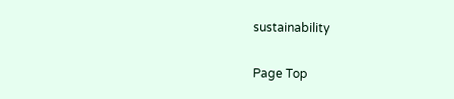sustainability

Page Top